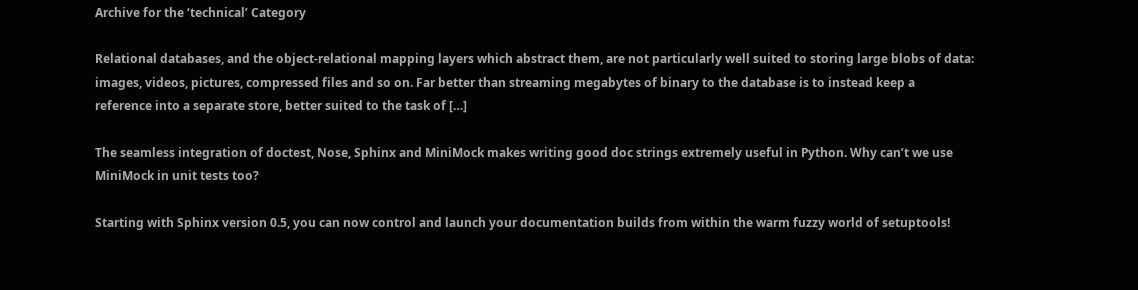Archive for the ‘technical’ Category

Relational databases, and the object-relational mapping layers which abstract them, are not particularly well suited to storing large blobs of data: images, videos, pictures, compressed files and so on. Far better than streaming megabytes of binary to the database is to instead keep a reference into a separate store, better suited to the task of […]

The seamless integration of doctest, Nose, Sphinx and MiniMock makes writing good doc strings extremely useful in Python. Why can’t we use MiniMock in unit tests too?

Starting with Sphinx version 0.5, you can now control and launch your documentation builds from within the warm fuzzy world of setuptools!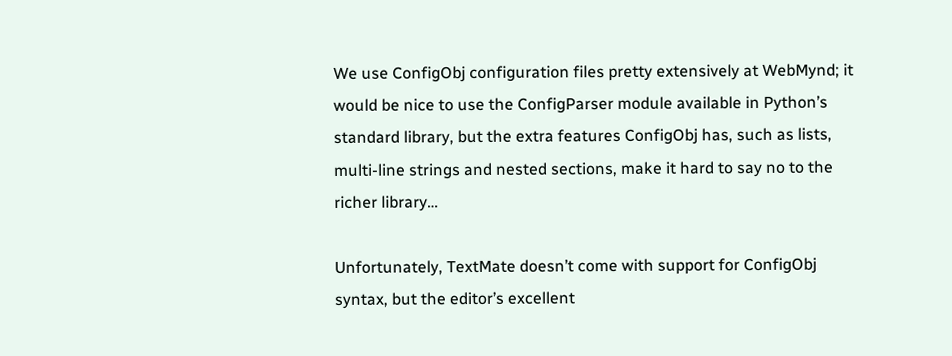We use ConfigObj configuration files pretty extensively at WebMynd; it would be nice to use the ConfigParser module available in Python’s standard library, but the extra features ConfigObj has, such as lists, multi-line strings and nested sections, make it hard to say no to the richer library…

Unfortunately, TextMate doesn’t come with support for ConfigObj syntax, but the editor’s excellent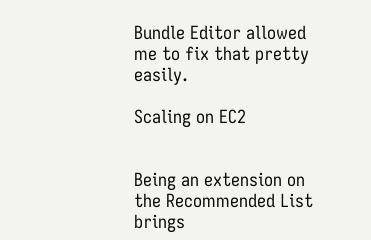Bundle Editor allowed me to fix that pretty easily.

Scaling on EC2


Being an extension on the Recommended List brings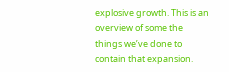explosive growth. This is an overview of some the things we’ve done to contain that expansion.